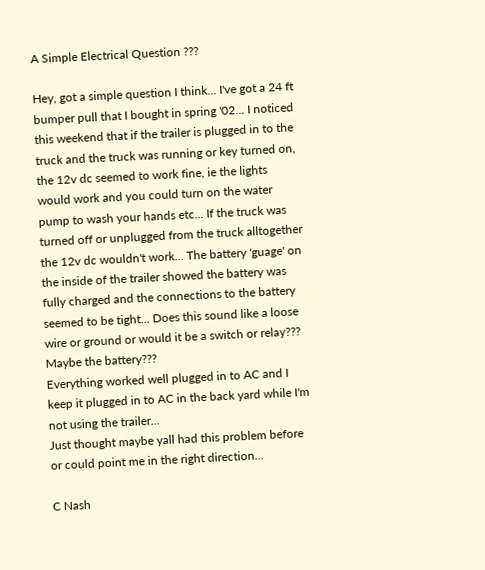A Simple Electrical Question ???

Hey, got a simple question I think... I've got a 24 ft bumper pull that I bought in spring '02... I noticed this weekend that if the trailer is plugged in to the truck and the truck was running or key turned on, the 12v dc seemed to work fine, ie the lights would work and you could turn on the water pump to wash your hands etc... If the truck was turned off or unplugged from the truck alltogether the 12v dc wouldn't work... The battery 'guage' on the inside of the trailer showed the battery was fully charged and the connections to the battery seemed to be tight... Does this sound like a loose wire or ground or would it be a switch or relay??? Maybe the battery???
Everything worked well plugged in to AC and I keep it plugged in to AC in the back yard while I'm not using the trailer...
Just thought maybe yall had this problem before or could point me in the right direction...

C Nash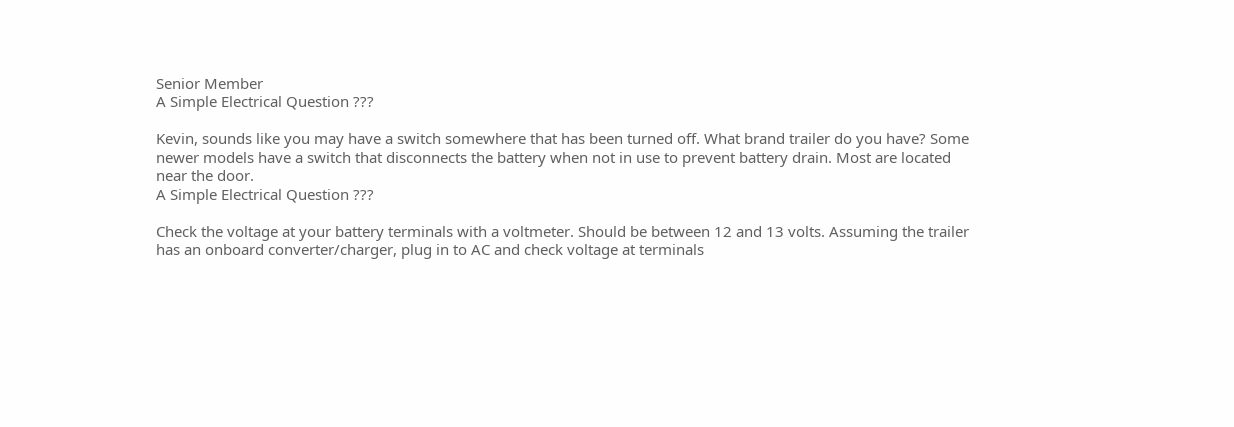Senior Member
A Simple Electrical Question ???

Kevin, sounds like you may have a switch somewhere that has been turned off. What brand trailer do you have? Some newer models have a switch that disconnects the battery when not in use to prevent battery drain. Most are located near the door.
A Simple Electrical Question ???

Check the voltage at your battery terminals with a voltmeter. Should be between 12 and 13 volts. Assuming the trailer has an onboard converter/charger, plug in to AC and check voltage at terminals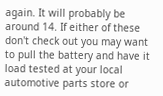again. It will probably be around 14. If either of these don't check out you may want to pull the battery and have it load tested at your local automotive parts store or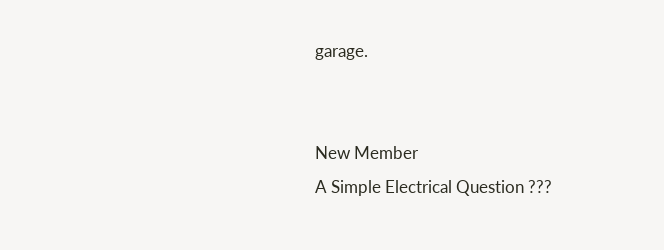garage.


New Member
A Simple Electrical Question ???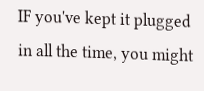IF you've kept it plugged in all the time, you might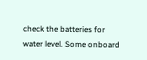check the batteries for water level. Some onboard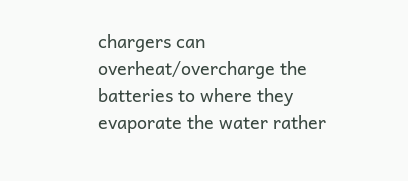chargers can overheat/overcharge the batteries to where they evaporate the water rather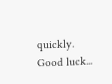quickly. Good luck...